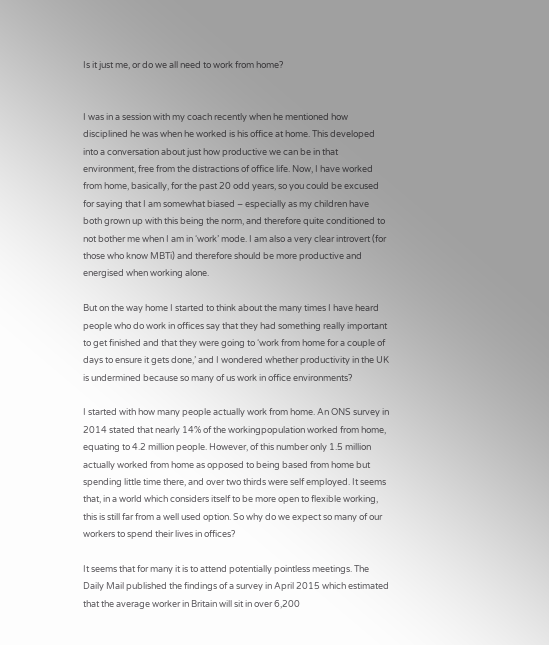Is it just me, or do we all need to work from home?


I was in a session with my coach recently when he mentioned how disciplined he was when he worked is his office at home. This developed into a conversation about just how productive we can be in that environment, free from the distractions of office life. Now, I have worked from home, basically, for the past 20 odd years, so you could be excused for saying that I am somewhat biased – especially as my children have both grown up with this being the norm, and therefore quite conditioned to not bother me when I am in ‘work’ mode. I am also a very clear introvert (for those who know MBTi) and therefore should be more productive and energised when working alone.

But on the way home I started to think about the many times I have heard people who do work in offices say that they had something really important to get finished and that they were going to ‘work from home for a couple of days to ensure it gets done,’ and I wondered whether productivity in the UK is undermined because so many of us work in office environments?

I started with how many people actually work from home. An ONS survey in 2014 stated that nearly 14% of the workingpopulation worked from home, equating to 4.2 million people. However, of this number only 1.5 million actually worked from home as opposed to being based from home but spending little time there, and over two thirds were self employed. It seems that, in a world which considers itself to be more open to flexible working, this is still far from a well used option. So why do we expect so many of our workers to spend their lives in offices?

It seems that for many it is to attend potentially pointless meetings. The Daily Mail published the findings of a survey in April 2015 which estimated that the average worker in Britain will sit in over 6,200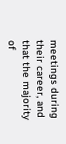meetings during their career, and that the majority of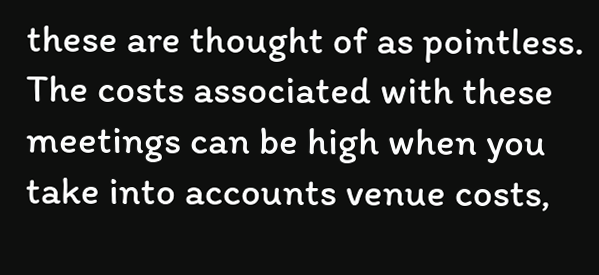these are thought of as pointless. The costs associated with these meetings can be high when you take into accounts venue costs,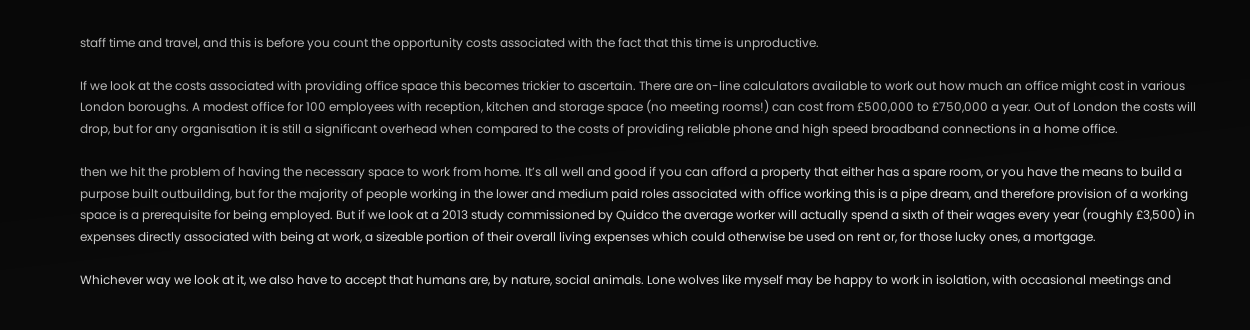staff time and travel, and this is before you count the opportunity costs associated with the fact that this time is unproductive.

If we look at the costs associated with providing office space this becomes trickier to ascertain. There are on-line calculators available to work out how much an office might cost in various London boroughs. A modest office for 100 employees with reception, kitchen and storage space (no meeting rooms!) can cost from £500,000 to £750,000 a year. Out of London the costs will drop, but for any organisation it is still a significant overhead when compared to the costs of providing reliable phone and high speed broadband connections in a home office.

then we hit the problem of having the necessary space to work from home. It’s all well and good if you can afford a property that either has a spare room, or you have the means to build a purpose built outbuilding, but for the majority of people working in the lower and medium paid roles associated with office working this is a pipe dream, and therefore provision of a working space is a prerequisite for being employed. But if we look at a 2013 study commissioned by Quidco the average worker will actually spend a sixth of their wages every year (roughly £3,500) in expenses directly associated with being at work, a sizeable portion of their overall living expenses which could otherwise be used on rent or, for those lucky ones, a mortgage.

Whichever way we look at it, we also have to accept that humans are, by nature, social animals. Lone wolves like myself may be happy to work in isolation, with occasional meetings and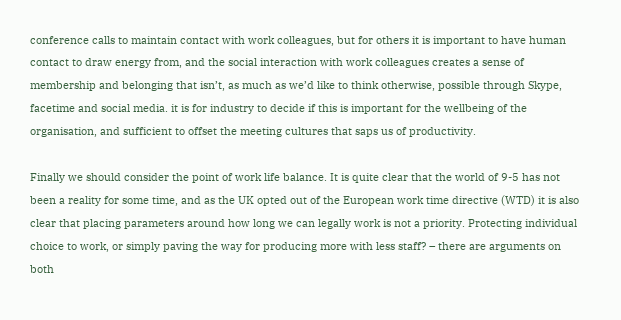conference calls to maintain contact with work colleagues, but for others it is important to have human contact to draw energy from, and the social interaction with work colleagues creates a sense of membership and belonging that isn’t, as much as we’d like to think otherwise, possible through Skype, facetime and social media. it is for industry to decide if this is important for the wellbeing of the organisation, and sufficient to offset the meeting cultures that saps us of productivity.

Finally we should consider the point of work life balance. It is quite clear that the world of 9-5 has not been a reality for some time, and as the UK opted out of the European work time directive (WTD) it is also clear that placing parameters around how long we can legally work is not a priority. Protecting individual choice to work, or simply paving the way for producing more with less staff? – there are arguments on both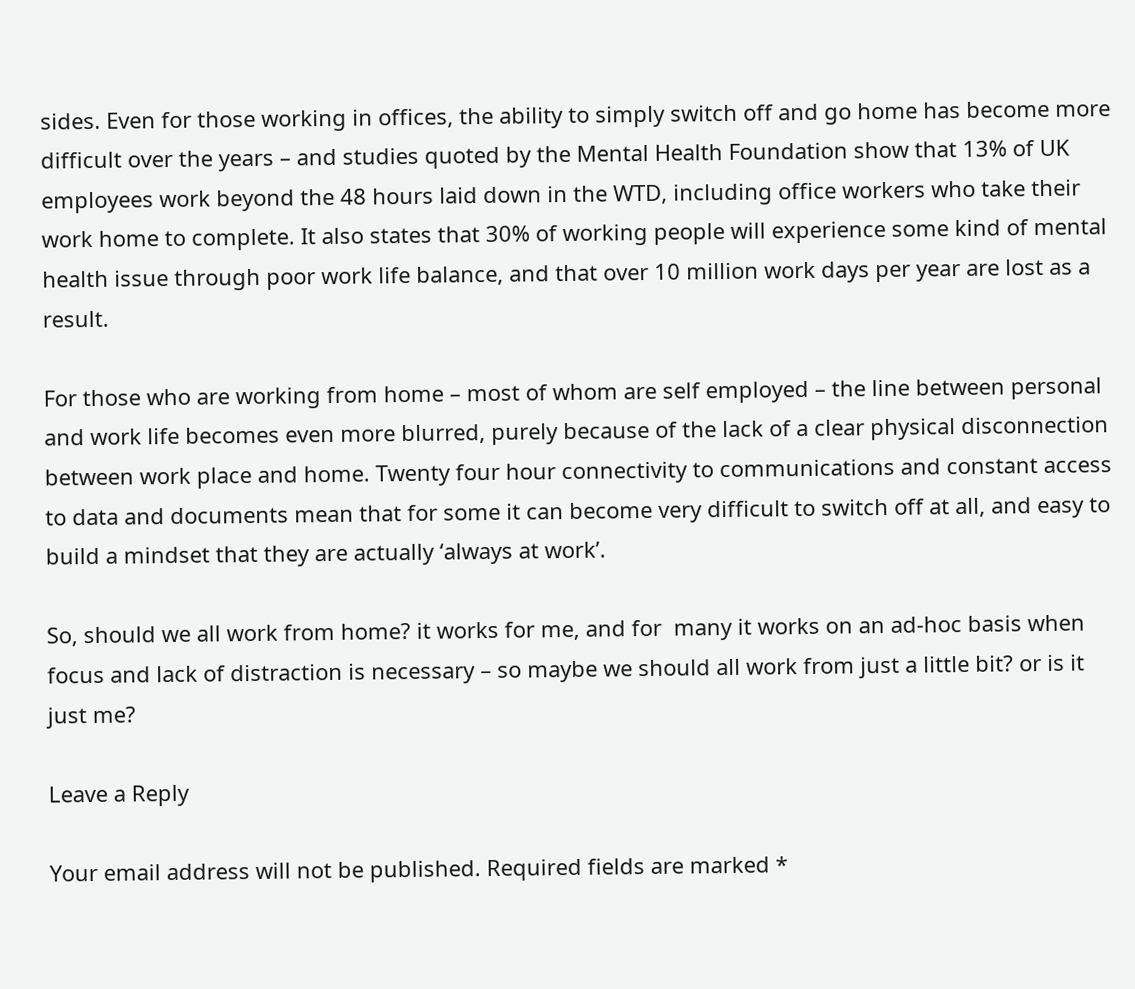sides. Even for those working in offices, the ability to simply switch off and go home has become more difficult over the years – and studies quoted by the Mental Health Foundation show that 13% of UK employees work beyond the 48 hours laid down in the WTD, including office workers who take their work home to complete. It also states that 30% of working people will experience some kind of mental health issue through poor work life balance, and that over 10 million work days per year are lost as a result.

For those who are working from home – most of whom are self employed – the line between personal and work life becomes even more blurred, purely because of the lack of a clear physical disconnection between work place and home. Twenty four hour connectivity to communications and constant access to data and documents mean that for some it can become very difficult to switch off at all, and easy to build a mindset that they are actually ‘always at work’.

So, should we all work from home? it works for me, and for  many it works on an ad-hoc basis when focus and lack of distraction is necessary – so maybe we should all work from just a little bit? or is it just me?

Leave a Reply

Your email address will not be published. Required fields are marked *